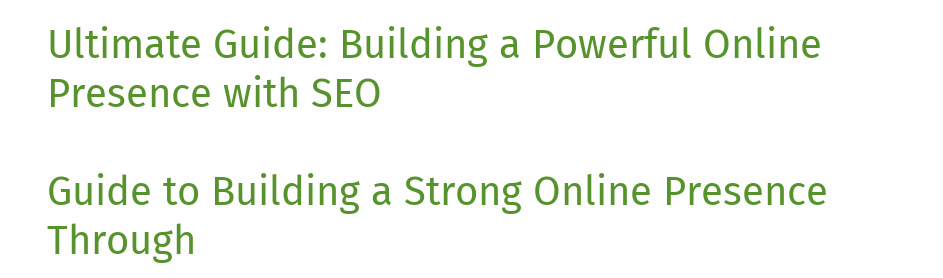Ultimate Guide: Building a Powerful Online Presence with SEO

Guide to Building a Strong Online Presence Through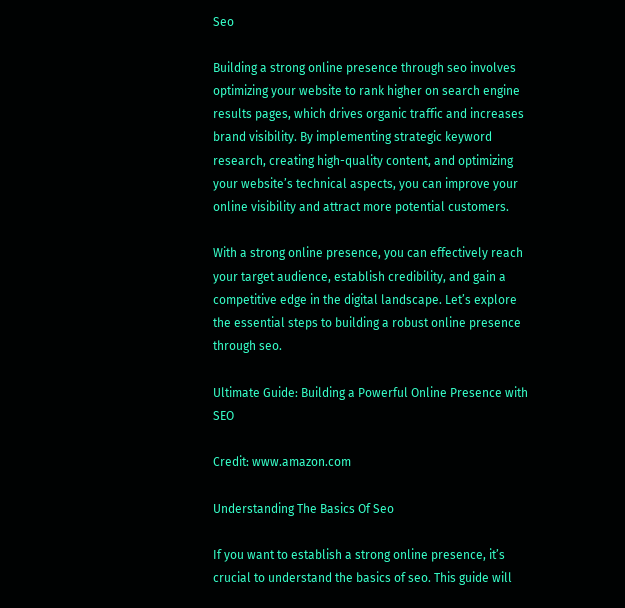Seo

Building a strong online presence through seo involves optimizing your website to rank higher on search engine results pages, which drives organic traffic and increases brand visibility. By implementing strategic keyword research, creating high-quality content, and optimizing your website’s technical aspects, you can improve your online visibility and attract more potential customers.

With a strong online presence, you can effectively reach your target audience, establish credibility, and gain a competitive edge in the digital landscape. Let’s explore the essential steps to building a robust online presence through seo.

Ultimate Guide: Building a Powerful Online Presence with SEO

Credit: www.amazon.com

Understanding The Basics Of Seo

If you want to establish a strong online presence, it’s crucial to understand the basics of seo. This guide will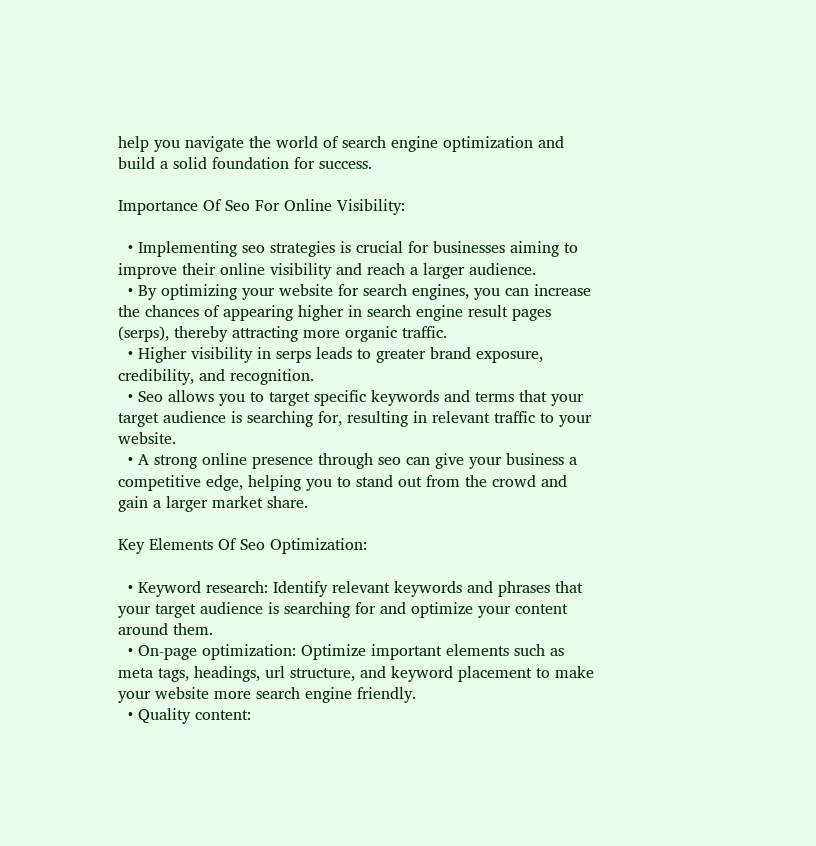help you navigate the world of search engine optimization and build a solid foundation for success.

Importance Of Seo For Online Visibility:

  • Implementing seo strategies is crucial for businesses aiming to improve their online visibility and reach a larger audience.
  • By optimizing your website for search engines, you can increase the chances of appearing higher in search engine result pages (serps), thereby attracting more organic traffic.
  • Higher visibility in serps leads to greater brand exposure, credibility, and recognition.
  • Seo allows you to target specific keywords and terms that your target audience is searching for, resulting in relevant traffic to your website.
  • A strong online presence through seo can give your business a competitive edge, helping you to stand out from the crowd and gain a larger market share.

Key Elements Of Seo Optimization:

  • Keyword research: Identify relevant keywords and phrases that your target audience is searching for and optimize your content around them.
  • On-page optimization: Optimize important elements such as meta tags, headings, url structure, and keyword placement to make your website more search engine friendly.
  • Quality content: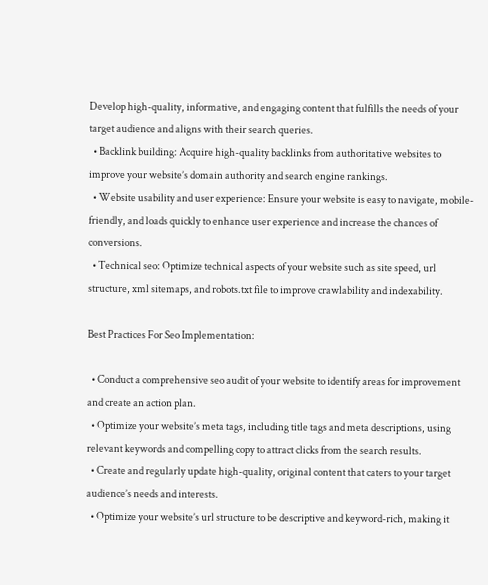Develop high-quality, informative, and engaging content that fulfills the needs of your target audience and aligns with their search queries.
  • Backlink building: Acquire high-quality backlinks from authoritative websites to improve your website’s domain authority and search engine rankings.
  • Website usability and user experience: Ensure your website is easy to navigate, mobile-friendly, and loads quickly to enhance user experience and increase the chances of conversions.
  • Technical seo: Optimize technical aspects of your website such as site speed, url structure, xml sitemaps, and robots.txt file to improve crawlability and indexability.

Best Practices For Seo Implementation:

  • Conduct a comprehensive seo audit of your website to identify areas for improvement and create an action plan.
  • Optimize your website’s meta tags, including title tags and meta descriptions, using relevant keywords and compelling copy to attract clicks from the search results.
  • Create and regularly update high-quality, original content that caters to your target audience’s needs and interests.
  • Optimize your website’s url structure to be descriptive and keyword-rich, making it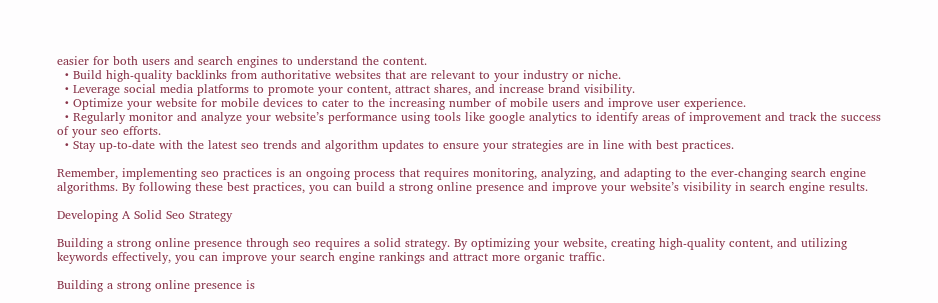easier for both users and search engines to understand the content.
  • Build high-quality backlinks from authoritative websites that are relevant to your industry or niche.
  • Leverage social media platforms to promote your content, attract shares, and increase brand visibility.
  • Optimize your website for mobile devices to cater to the increasing number of mobile users and improve user experience.
  • Regularly monitor and analyze your website’s performance using tools like google analytics to identify areas of improvement and track the success of your seo efforts.
  • Stay up-to-date with the latest seo trends and algorithm updates to ensure your strategies are in line with best practices.

Remember, implementing seo practices is an ongoing process that requires monitoring, analyzing, and adapting to the ever-changing search engine algorithms. By following these best practices, you can build a strong online presence and improve your website’s visibility in search engine results.

Developing A Solid Seo Strategy

Building a strong online presence through seo requires a solid strategy. By optimizing your website, creating high-quality content, and utilizing keywords effectively, you can improve your search engine rankings and attract more organic traffic.

Building a strong online presence is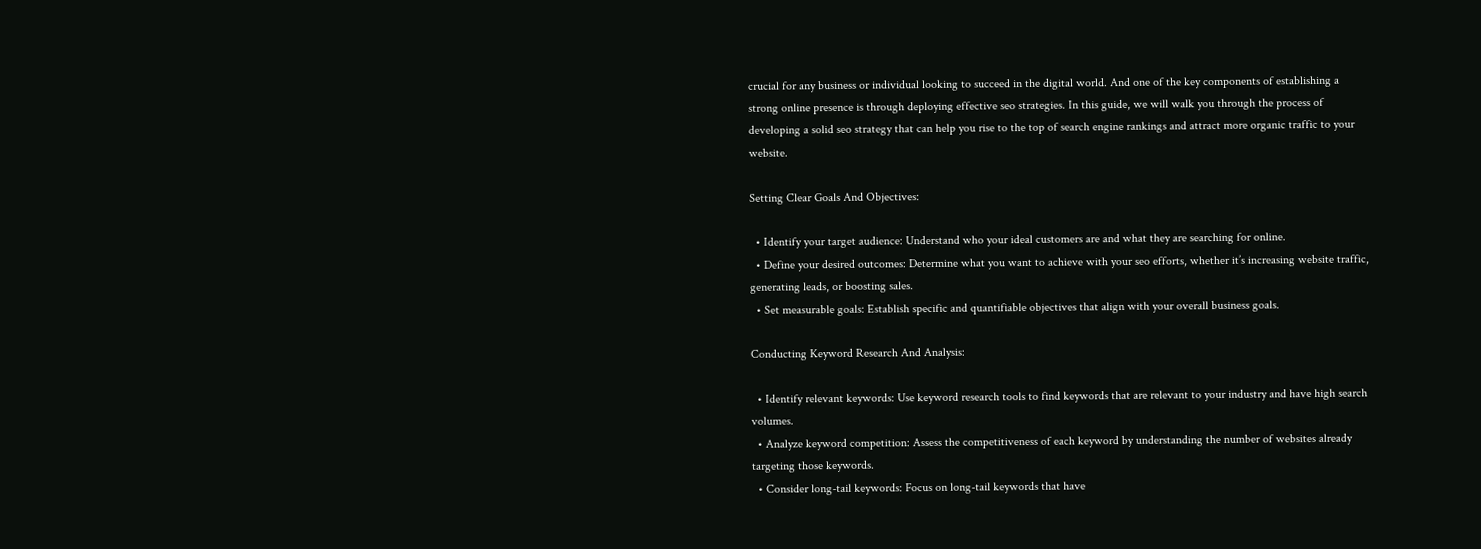crucial for any business or individual looking to succeed in the digital world. And one of the key components of establishing a strong online presence is through deploying effective seo strategies. In this guide, we will walk you through the process of developing a solid seo strategy that can help you rise to the top of search engine rankings and attract more organic traffic to your website.

Setting Clear Goals And Objectives:

  • Identify your target audience: Understand who your ideal customers are and what they are searching for online.
  • Define your desired outcomes: Determine what you want to achieve with your seo efforts, whether it’s increasing website traffic, generating leads, or boosting sales.
  • Set measurable goals: Establish specific and quantifiable objectives that align with your overall business goals.

Conducting Keyword Research And Analysis:

  • Identify relevant keywords: Use keyword research tools to find keywords that are relevant to your industry and have high search volumes.
  • Analyze keyword competition: Assess the competitiveness of each keyword by understanding the number of websites already targeting those keywords.
  • Consider long-tail keywords: Focus on long-tail keywords that have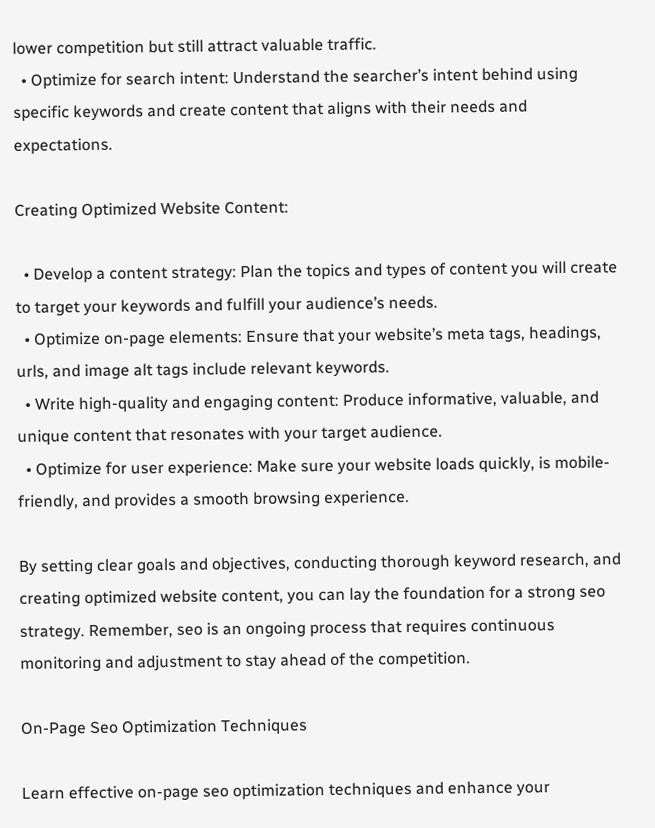lower competition but still attract valuable traffic.
  • Optimize for search intent: Understand the searcher’s intent behind using specific keywords and create content that aligns with their needs and expectations.

Creating Optimized Website Content:

  • Develop a content strategy: Plan the topics and types of content you will create to target your keywords and fulfill your audience’s needs.
  • Optimize on-page elements: Ensure that your website’s meta tags, headings, urls, and image alt tags include relevant keywords.
  • Write high-quality and engaging content: Produce informative, valuable, and unique content that resonates with your target audience.
  • Optimize for user experience: Make sure your website loads quickly, is mobile-friendly, and provides a smooth browsing experience.

By setting clear goals and objectives, conducting thorough keyword research, and creating optimized website content, you can lay the foundation for a strong seo strategy. Remember, seo is an ongoing process that requires continuous monitoring and adjustment to stay ahead of the competition.

On-Page Seo Optimization Techniques

Learn effective on-page seo optimization techniques and enhance your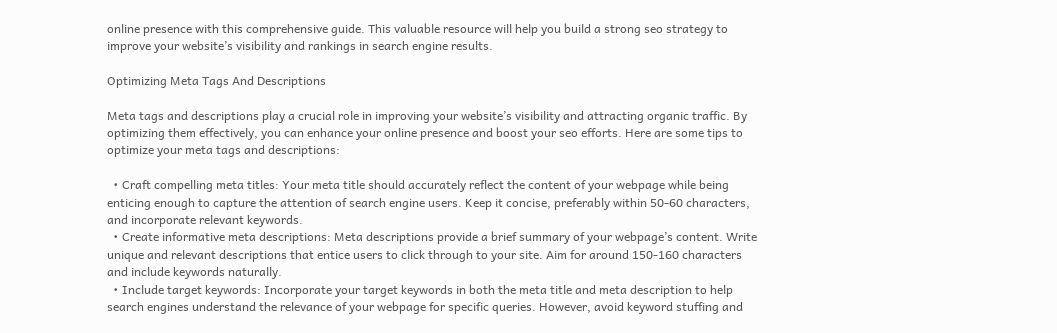online presence with this comprehensive guide. This valuable resource will help you build a strong seo strategy to improve your website’s visibility and rankings in search engine results.

Optimizing Meta Tags And Descriptions

Meta tags and descriptions play a crucial role in improving your website’s visibility and attracting organic traffic. By optimizing them effectively, you can enhance your online presence and boost your seo efforts. Here are some tips to optimize your meta tags and descriptions:

  • Craft compelling meta titles: Your meta title should accurately reflect the content of your webpage while being enticing enough to capture the attention of search engine users. Keep it concise, preferably within 50-60 characters, and incorporate relevant keywords.
  • Create informative meta descriptions: Meta descriptions provide a brief summary of your webpage’s content. Write unique and relevant descriptions that entice users to click through to your site. Aim for around 150-160 characters and include keywords naturally.
  • Include target keywords: Incorporate your target keywords in both the meta title and meta description to help search engines understand the relevance of your webpage for specific queries. However, avoid keyword stuffing and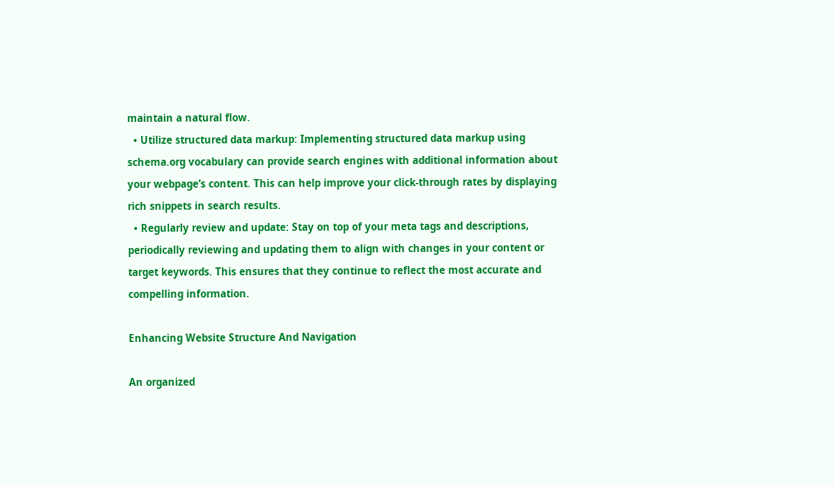maintain a natural flow.
  • Utilize structured data markup: Implementing structured data markup using schema.org vocabulary can provide search engines with additional information about your webpage’s content. This can help improve your click-through rates by displaying rich snippets in search results.
  • Regularly review and update: Stay on top of your meta tags and descriptions, periodically reviewing and updating them to align with changes in your content or target keywords. This ensures that they continue to reflect the most accurate and compelling information.

Enhancing Website Structure And Navigation

An organized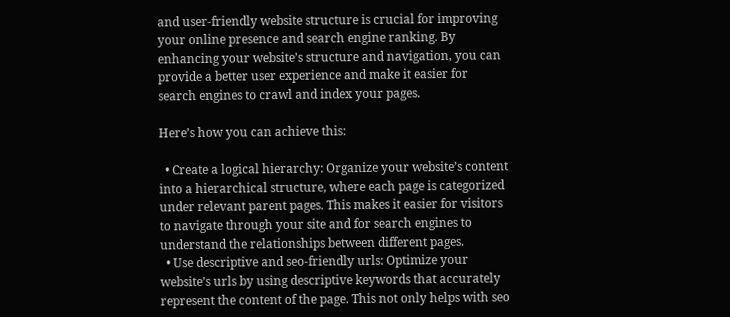and user-friendly website structure is crucial for improving your online presence and search engine ranking. By enhancing your website’s structure and navigation, you can provide a better user experience and make it easier for search engines to crawl and index your pages.

Here’s how you can achieve this:

  • Create a logical hierarchy: Organize your website’s content into a hierarchical structure, where each page is categorized under relevant parent pages. This makes it easier for visitors to navigate through your site and for search engines to understand the relationships between different pages.
  • Use descriptive and seo-friendly urls: Optimize your website’s urls by using descriptive keywords that accurately represent the content of the page. This not only helps with seo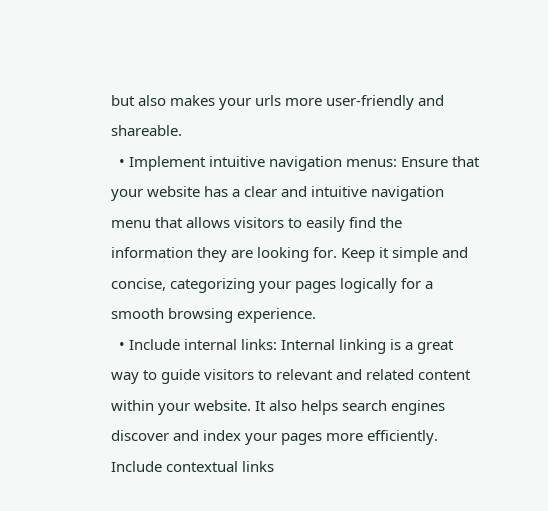but also makes your urls more user-friendly and shareable.
  • Implement intuitive navigation menus: Ensure that your website has a clear and intuitive navigation menu that allows visitors to easily find the information they are looking for. Keep it simple and concise, categorizing your pages logically for a smooth browsing experience.
  • Include internal links: Internal linking is a great way to guide visitors to relevant and related content within your website. It also helps search engines discover and index your pages more efficiently. Include contextual links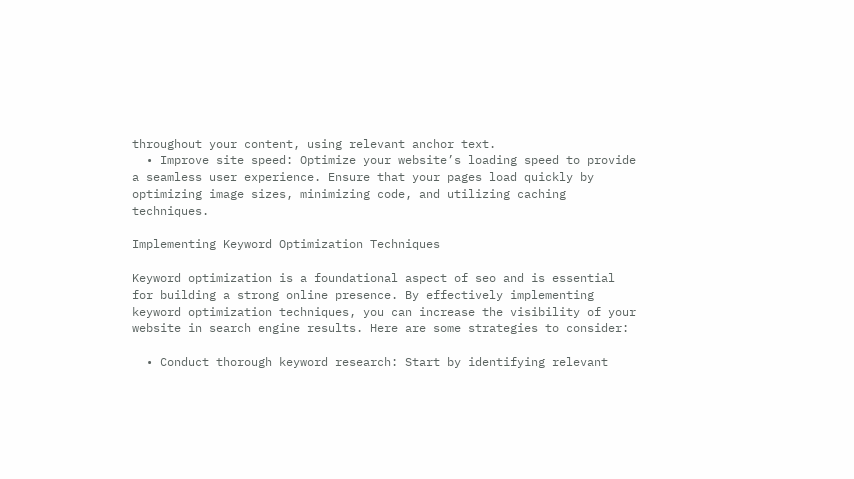throughout your content, using relevant anchor text.
  • Improve site speed: Optimize your website’s loading speed to provide a seamless user experience. Ensure that your pages load quickly by optimizing image sizes, minimizing code, and utilizing caching techniques.

Implementing Keyword Optimization Techniques

Keyword optimization is a foundational aspect of seo and is essential for building a strong online presence. By effectively implementing keyword optimization techniques, you can increase the visibility of your website in search engine results. Here are some strategies to consider:

  • Conduct thorough keyword research: Start by identifying relevant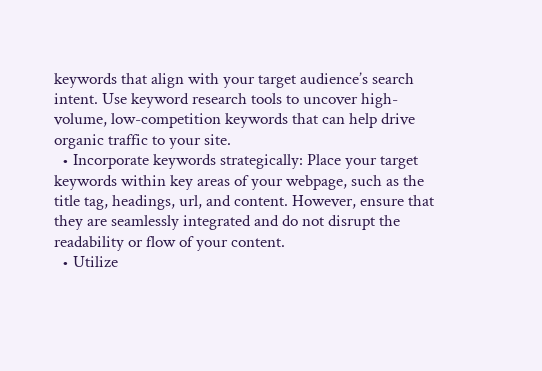keywords that align with your target audience’s search intent. Use keyword research tools to uncover high-volume, low-competition keywords that can help drive organic traffic to your site.
  • Incorporate keywords strategically: Place your target keywords within key areas of your webpage, such as the title tag, headings, url, and content. However, ensure that they are seamlessly integrated and do not disrupt the readability or flow of your content.
  • Utilize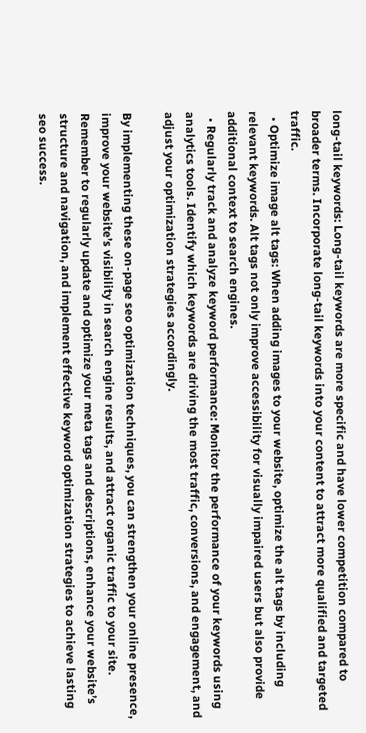long-tail keywords: Long-tail keywords are more specific and have lower competition compared to broader terms. Incorporate long-tail keywords into your content to attract more qualified and targeted traffic.
  • Optimize image alt tags: When adding images to your website, optimize the alt tags by including relevant keywords. Alt tags not only improve accessibility for visually impaired users but also provide additional context to search engines.
  • Regularly track and analyze keyword performance: Monitor the performance of your keywords using analytics tools. Identify which keywords are driving the most traffic, conversions, and engagement, and adjust your optimization strategies accordingly.

By implementing these on-page seo optimization techniques, you can strengthen your online presence, improve your website’s visibility in search engine results, and attract organic traffic to your site. Remember to regularly update and optimize your meta tags and descriptions, enhance your website’s structure and navigation, and implement effective keyword optimization strategies to achieve lasting seo success.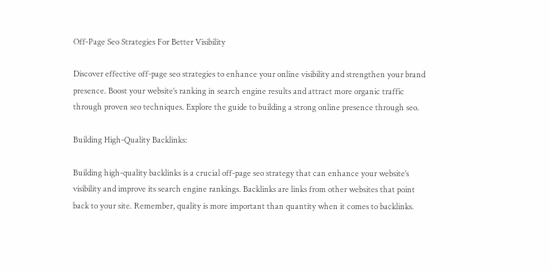Off-Page Seo Strategies For Better Visibility

Discover effective off-page seo strategies to enhance your online visibility and strengthen your brand presence. Boost your website’s ranking in search engine results and attract more organic traffic through proven seo techniques. Explore the guide to building a strong online presence through seo.

Building High-Quality Backlinks:

Building high-quality backlinks is a crucial off-page seo strategy that can enhance your website’s visibility and improve its search engine rankings. Backlinks are links from other websites that point back to your site. Remember, quality is more important than quantity when it comes to backlinks.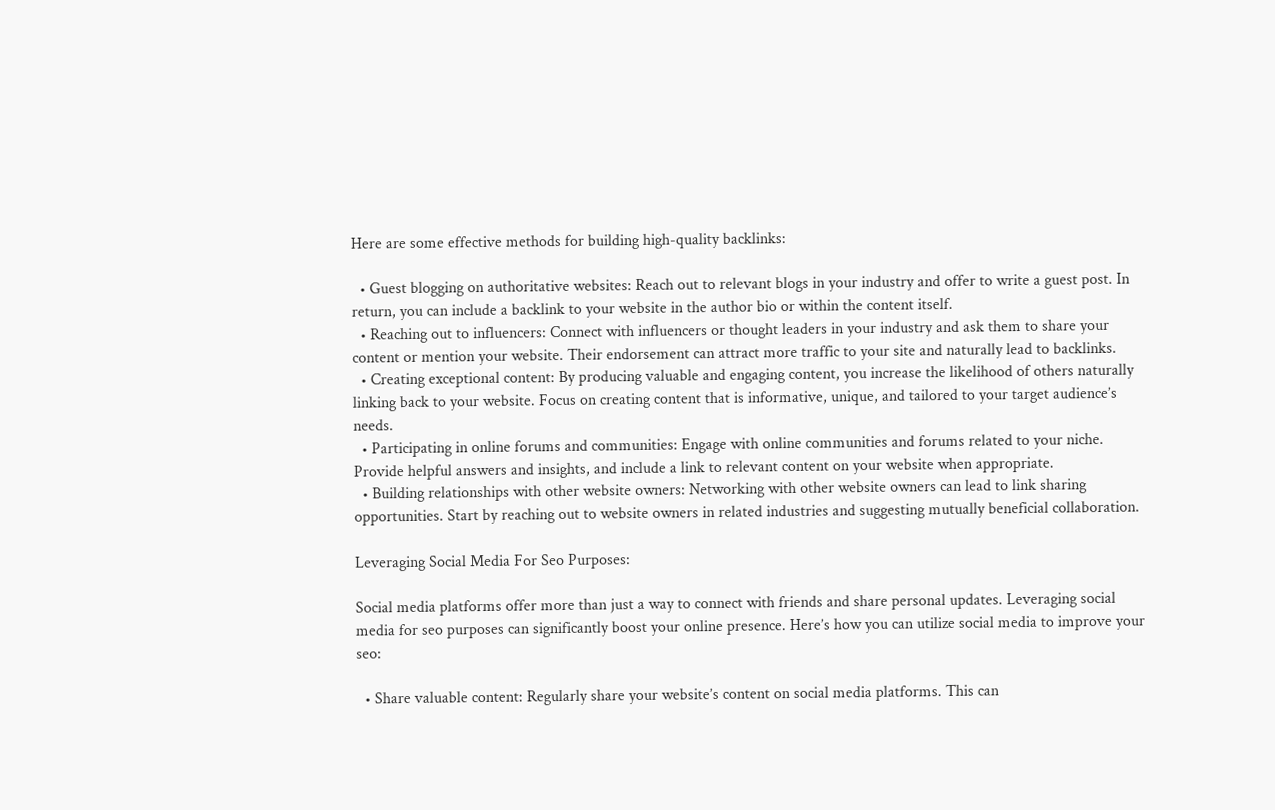Here are some effective methods for building high-quality backlinks:

  • Guest blogging on authoritative websites: Reach out to relevant blogs in your industry and offer to write a guest post. In return, you can include a backlink to your website in the author bio or within the content itself.
  • Reaching out to influencers: Connect with influencers or thought leaders in your industry and ask them to share your content or mention your website. Their endorsement can attract more traffic to your site and naturally lead to backlinks.
  • Creating exceptional content: By producing valuable and engaging content, you increase the likelihood of others naturally linking back to your website. Focus on creating content that is informative, unique, and tailored to your target audience’s needs.
  • Participating in online forums and communities: Engage with online communities and forums related to your niche. Provide helpful answers and insights, and include a link to relevant content on your website when appropriate.
  • Building relationships with other website owners: Networking with other website owners can lead to link sharing opportunities. Start by reaching out to website owners in related industries and suggesting mutually beneficial collaboration.

Leveraging Social Media For Seo Purposes:

Social media platforms offer more than just a way to connect with friends and share personal updates. Leveraging social media for seo purposes can significantly boost your online presence. Here’s how you can utilize social media to improve your seo:

  • Share valuable content: Regularly share your website’s content on social media platforms. This can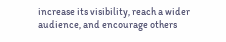increase its visibility, reach a wider audience, and encourage others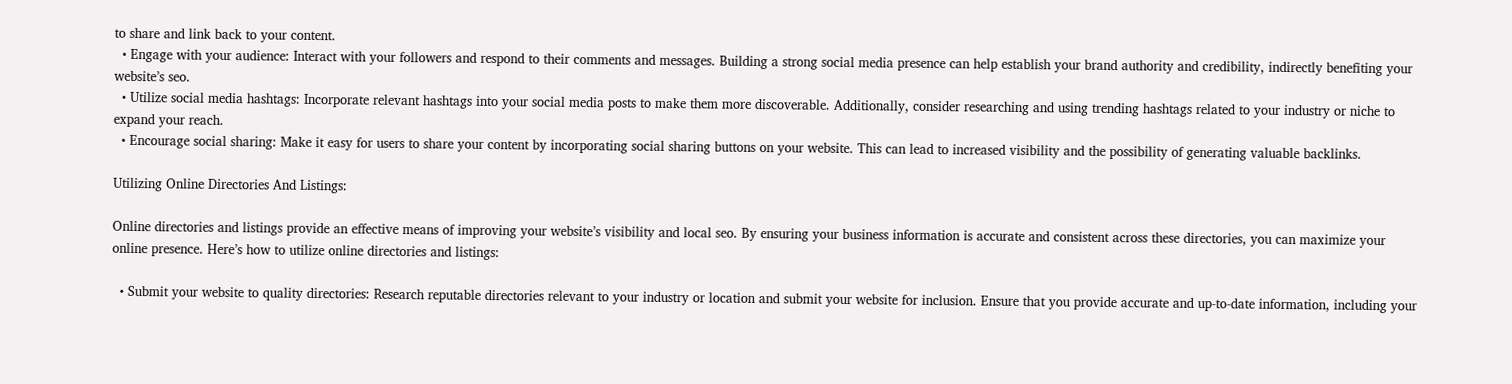to share and link back to your content.
  • Engage with your audience: Interact with your followers and respond to their comments and messages. Building a strong social media presence can help establish your brand authority and credibility, indirectly benefiting your website’s seo.
  • Utilize social media hashtags: Incorporate relevant hashtags into your social media posts to make them more discoverable. Additionally, consider researching and using trending hashtags related to your industry or niche to expand your reach.
  • Encourage social sharing: Make it easy for users to share your content by incorporating social sharing buttons on your website. This can lead to increased visibility and the possibility of generating valuable backlinks.

Utilizing Online Directories And Listings:

Online directories and listings provide an effective means of improving your website’s visibility and local seo. By ensuring your business information is accurate and consistent across these directories, you can maximize your online presence. Here’s how to utilize online directories and listings:

  • Submit your website to quality directories: Research reputable directories relevant to your industry or location and submit your website for inclusion. Ensure that you provide accurate and up-to-date information, including your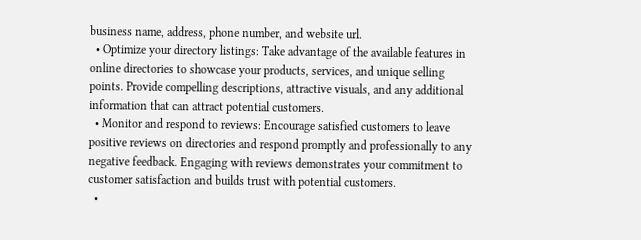business name, address, phone number, and website url.
  • Optimize your directory listings: Take advantage of the available features in online directories to showcase your products, services, and unique selling points. Provide compelling descriptions, attractive visuals, and any additional information that can attract potential customers.
  • Monitor and respond to reviews: Encourage satisfied customers to leave positive reviews on directories and respond promptly and professionally to any negative feedback. Engaging with reviews demonstrates your commitment to customer satisfaction and builds trust with potential customers.
  •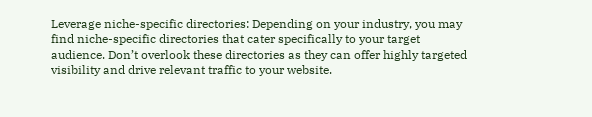Leverage niche-specific directories: Depending on your industry, you may find niche-specific directories that cater specifically to your target audience. Don’t overlook these directories as they can offer highly targeted visibility and drive relevant traffic to your website.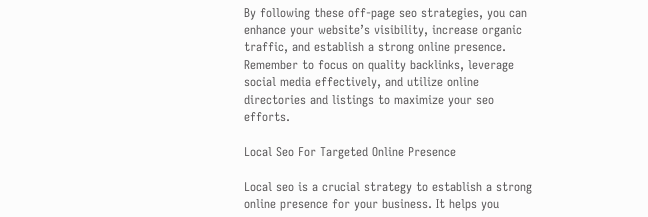By following these off-page seo strategies, you can enhance your website’s visibility, increase organic traffic, and establish a strong online presence. Remember to focus on quality backlinks, leverage social media effectively, and utilize online directories and listings to maximize your seo efforts.

Local Seo For Targeted Online Presence

Local seo is a crucial strategy to establish a strong online presence for your business. It helps you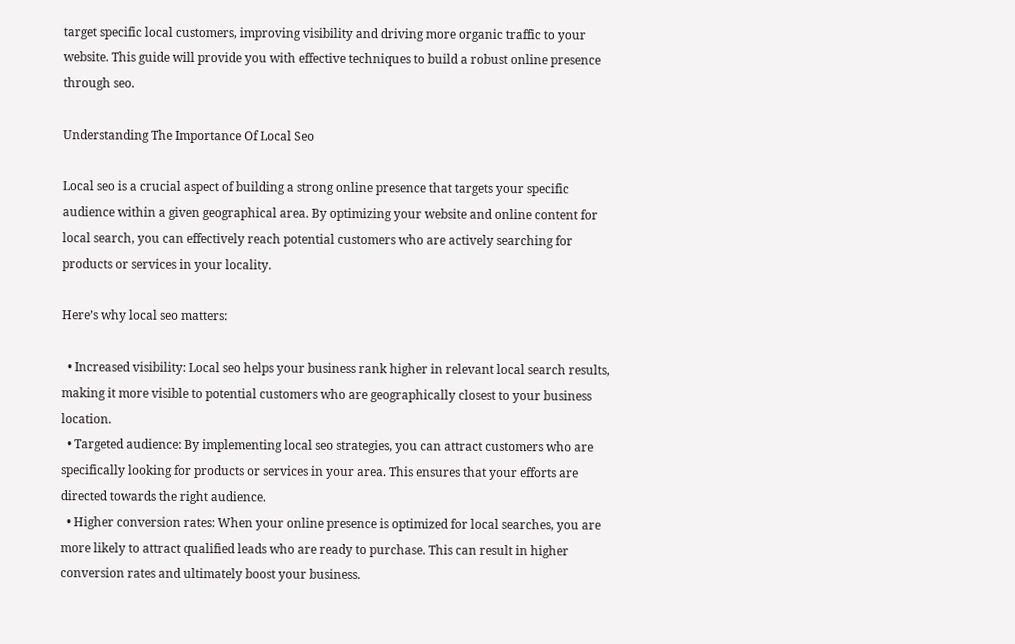target specific local customers, improving visibility and driving more organic traffic to your website. This guide will provide you with effective techniques to build a robust online presence through seo.

Understanding The Importance Of Local Seo

Local seo is a crucial aspect of building a strong online presence that targets your specific audience within a given geographical area. By optimizing your website and online content for local search, you can effectively reach potential customers who are actively searching for products or services in your locality.

Here’s why local seo matters:

  • Increased visibility: Local seo helps your business rank higher in relevant local search results, making it more visible to potential customers who are geographically closest to your business location.
  • Targeted audience: By implementing local seo strategies, you can attract customers who are specifically looking for products or services in your area. This ensures that your efforts are directed towards the right audience.
  • Higher conversion rates: When your online presence is optimized for local searches, you are more likely to attract qualified leads who are ready to purchase. This can result in higher conversion rates and ultimately boost your business.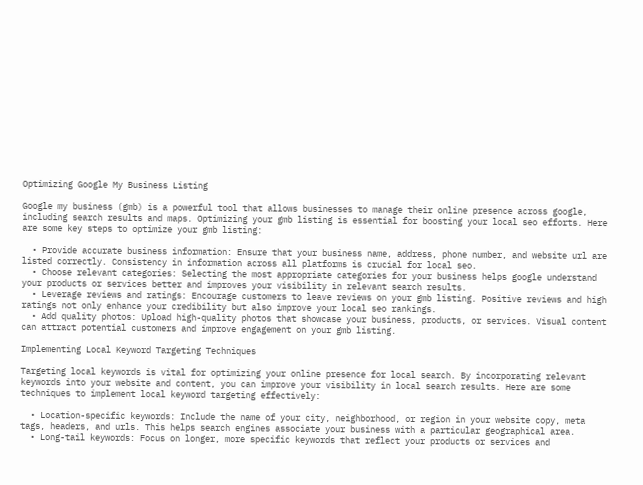Optimizing Google My Business Listing

Google my business (gmb) is a powerful tool that allows businesses to manage their online presence across google, including search results and maps. Optimizing your gmb listing is essential for boosting your local seo efforts. Here are some key steps to optimize your gmb listing:

  • Provide accurate business information: Ensure that your business name, address, phone number, and website url are listed correctly. Consistency in information across all platforms is crucial for local seo.
  • Choose relevant categories: Selecting the most appropriate categories for your business helps google understand your products or services better and improves your visibility in relevant search results.
  • Leverage reviews and ratings: Encourage customers to leave reviews on your gmb listing. Positive reviews and high ratings not only enhance your credibility but also improve your local seo rankings.
  • Add quality photos: Upload high-quality photos that showcase your business, products, or services. Visual content can attract potential customers and improve engagement on your gmb listing.

Implementing Local Keyword Targeting Techniques

Targeting local keywords is vital for optimizing your online presence for local search. By incorporating relevant keywords into your website and content, you can improve your visibility in local search results. Here are some techniques to implement local keyword targeting effectively:

  • Location-specific keywords: Include the name of your city, neighborhood, or region in your website copy, meta tags, headers, and urls. This helps search engines associate your business with a particular geographical area.
  • Long-tail keywords: Focus on longer, more specific keywords that reflect your products or services and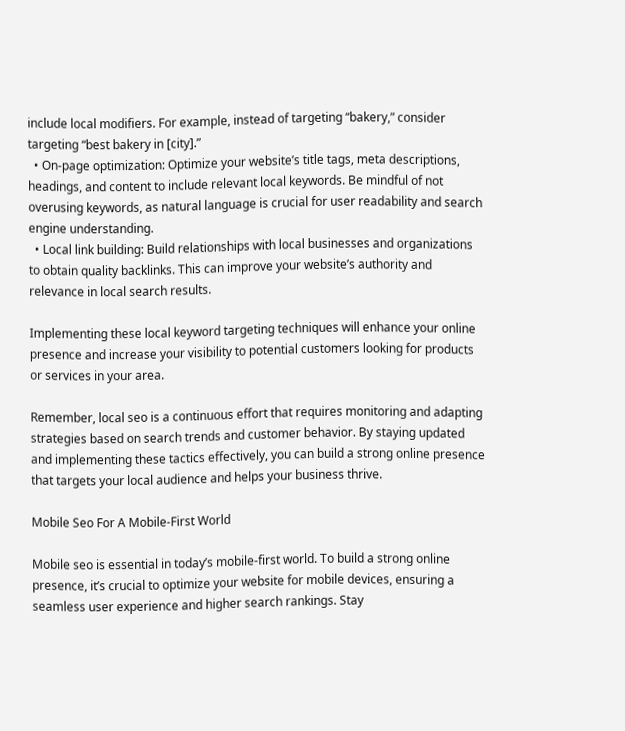include local modifiers. For example, instead of targeting “bakery,” consider targeting “best bakery in [city].”
  • On-page optimization: Optimize your website’s title tags, meta descriptions, headings, and content to include relevant local keywords. Be mindful of not overusing keywords, as natural language is crucial for user readability and search engine understanding.
  • Local link building: Build relationships with local businesses and organizations to obtain quality backlinks. This can improve your website’s authority and relevance in local search results.

Implementing these local keyword targeting techniques will enhance your online presence and increase your visibility to potential customers looking for products or services in your area.

Remember, local seo is a continuous effort that requires monitoring and adapting strategies based on search trends and customer behavior. By staying updated and implementing these tactics effectively, you can build a strong online presence that targets your local audience and helps your business thrive.

Mobile Seo For A Mobile-First World

Mobile seo is essential in today’s mobile-first world. To build a strong online presence, it’s crucial to optimize your website for mobile devices, ensuring a seamless user experience and higher search rankings. Stay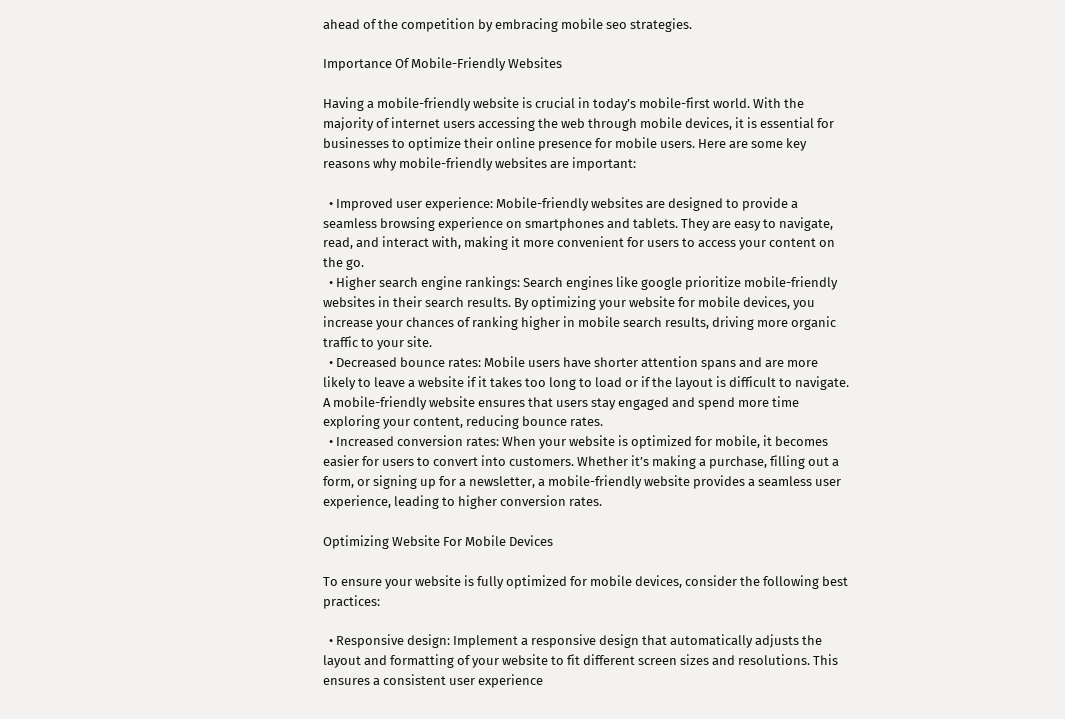ahead of the competition by embracing mobile seo strategies.

Importance Of Mobile-Friendly Websites

Having a mobile-friendly website is crucial in today’s mobile-first world. With the majority of internet users accessing the web through mobile devices, it is essential for businesses to optimize their online presence for mobile users. Here are some key reasons why mobile-friendly websites are important:

  • Improved user experience: Mobile-friendly websites are designed to provide a seamless browsing experience on smartphones and tablets. They are easy to navigate, read, and interact with, making it more convenient for users to access your content on the go.
  • Higher search engine rankings: Search engines like google prioritize mobile-friendly websites in their search results. By optimizing your website for mobile devices, you increase your chances of ranking higher in mobile search results, driving more organic traffic to your site.
  • Decreased bounce rates: Mobile users have shorter attention spans and are more likely to leave a website if it takes too long to load or if the layout is difficult to navigate. A mobile-friendly website ensures that users stay engaged and spend more time exploring your content, reducing bounce rates.
  • Increased conversion rates: When your website is optimized for mobile, it becomes easier for users to convert into customers. Whether it’s making a purchase, filling out a form, or signing up for a newsletter, a mobile-friendly website provides a seamless user experience, leading to higher conversion rates.

Optimizing Website For Mobile Devices

To ensure your website is fully optimized for mobile devices, consider the following best practices:

  • Responsive design: Implement a responsive design that automatically adjusts the layout and formatting of your website to fit different screen sizes and resolutions. This ensures a consistent user experience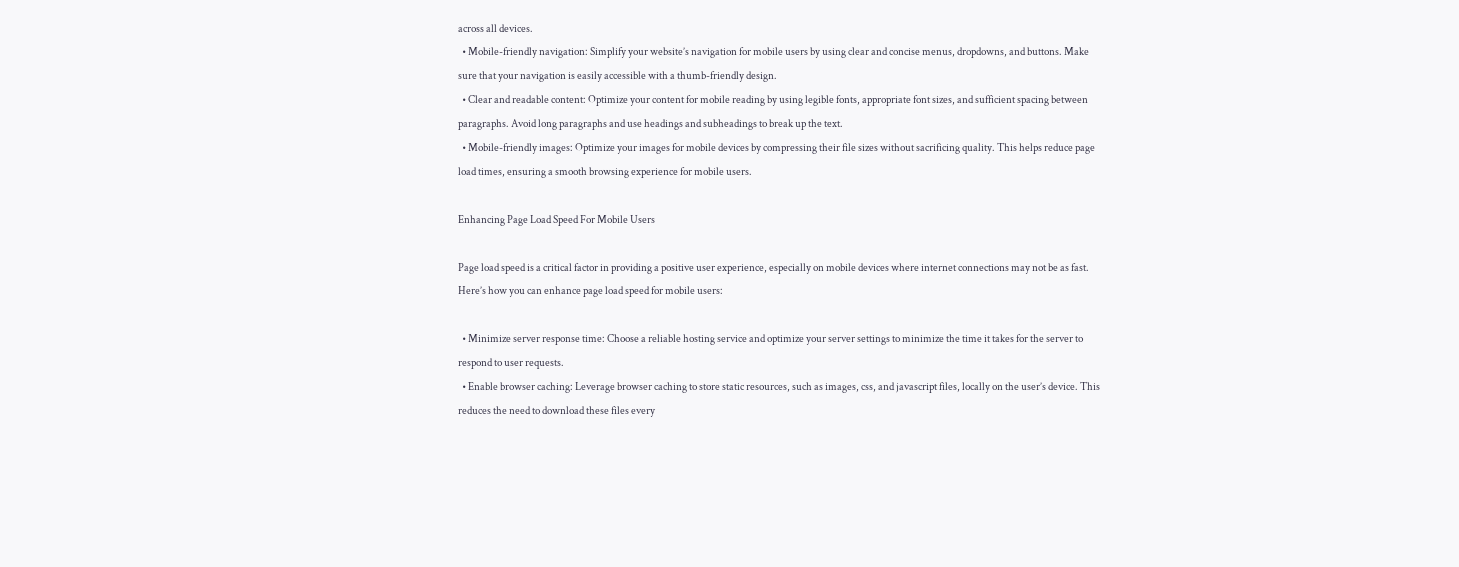across all devices.
  • Mobile-friendly navigation: Simplify your website’s navigation for mobile users by using clear and concise menus, dropdowns, and buttons. Make sure that your navigation is easily accessible with a thumb-friendly design.
  • Clear and readable content: Optimize your content for mobile reading by using legible fonts, appropriate font sizes, and sufficient spacing between paragraphs. Avoid long paragraphs and use headings and subheadings to break up the text.
  • Mobile-friendly images: Optimize your images for mobile devices by compressing their file sizes without sacrificing quality. This helps reduce page load times, ensuring a smooth browsing experience for mobile users.

Enhancing Page Load Speed For Mobile Users

Page load speed is a critical factor in providing a positive user experience, especially on mobile devices where internet connections may not be as fast. Here’s how you can enhance page load speed for mobile users:

  • Minimize server response time: Choose a reliable hosting service and optimize your server settings to minimize the time it takes for the server to respond to user requests.
  • Enable browser caching: Leverage browser caching to store static resources, such as images, css, and javascript files, locally on the user’s device. This reduces the need to download these files every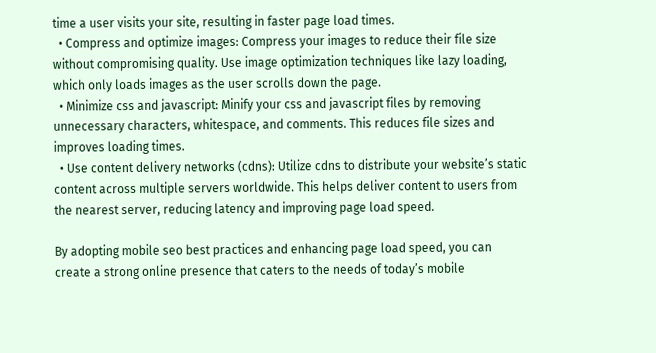time a user visits your site, resulting in faster page load times.
  • Compress and optimize images: Compress your images to reduce their file size without compromising quality. Use image optimization techniques like lazy loading, which only loads images as the user scrolls down the page.
  • Minimize css and javascript: Minify your css and javascript files by removing unnecessary characters, whitespace, and comments. This reduces file sizes and improves loading times.
  • Use content delivery networks (cdns): Utilize cdns to distribute your website’s static content across multiple servers worldwide. This helps deliver content to users from the nearest server, reducing latency and improving page load speed.

By adopting mobile seo best practices and enhancing page load speed, you can create a strong online presence that caters to the needs of today’s mobile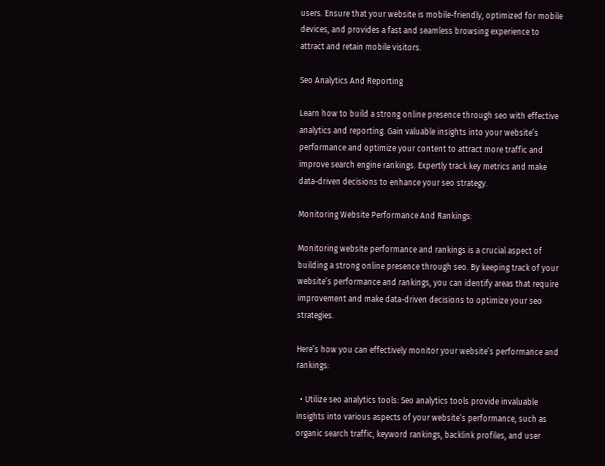users. Ensure that your website is mobile-friendly, optimized for mobile devices, and provides a fast and seamless browsing experience to attract and retain mobile visitors.

Seo Analytics And Reporting

Learn how to build a strong online presence through seo with effective analytics and reporting. Gain valuable insights into your website’s performance and optimize your content to attract more traffic and improve search engine rankings. Expertly track key metrics and make data-driven decisions to enhance your seo strategy.

Monitoring Website Performance And Rankings:

Monitoring website performance and rankings is a crucial aspect of building a strong online presence through seo. By keeping track of your website’s performance and rankings, you can identify areas that require improvement and make data-driven decisions to optimize your seo strategies.

Here’s how you can effectively monitor your website’s performance and rankings:

  • Utilize seo analytics tools: Seo analytics tools provide invaluable insights into various aspects of your website’s performance, such as organic search traffic, keyword rankings, backlink profiles, and user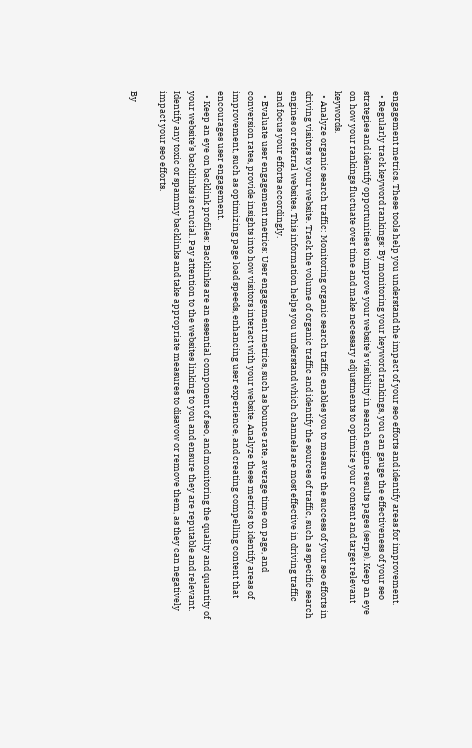engagement metrics. These tools help you understand the impact of your seo efforts and identify areas for improvement.
  • Regularly track keyword rankings: By monitoring your keyword rankings, you can gauge the effectiveness of your seo strategies and identify opportunities to improve your website’s visibility in search engine results pages (serps). Keep an eye on how your rankings fluctuate over time and make necessary adjustments to optimize your content and target relevant keywords.
  • Analyze organic search traffic: Monitoring organic search traffic enables you to measure the success of your seo efforts in driving visitors to your website. Track the volume of organic traffic and identify the sources of traffic, such as specific search engines or referral websites. This information helps you understand which channels are most effective in driving traffic and focus your efforts accordingly.
  • Evaluate user engagement metrics: User engagement metrics, such as bounce rate, average time on page, and conversion rates, provide insights into how visitors interact with your website. Analyze these metrics to identify areas of improvement, such as optimizing page load speeds, enhancing user experience, and creating compelling content that encourages user engagement.
  • Keep an eye on backlink profiles: Backlinks are an essential component of seo, and monitoring the quality and quantity of your website’s backlinks is crucial. Pay attention to the websites linking to you and ensure they are reputable and relevant. Identify any toxic or spammy backlinks and take appropriate measures to disavow or remove them, as they can negatively impact your seo efforts.

By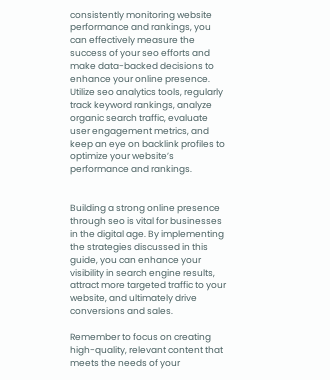consistently monitoring website performance and rankings, you can effectively measure the success of your seo efforts and make data-backed decisions to enhance your online presence. Utilize seo analytics tools, regularly track keyword rankings, analyze organic search traffic, evaluate user engagement metrics, and keep an eye on backlink profiles to optimize your website’s performance and rankings.


Building a strong online presence through seo is vital for businesses in the digital age. By implementing the strategies discussed in this guide, you can enhance your visibility in search engine results, attract more targeted traffic to your website, and ultimately drive conversions and sales.

Remember to focus on creating high-quality, relevant content that meets the needs of your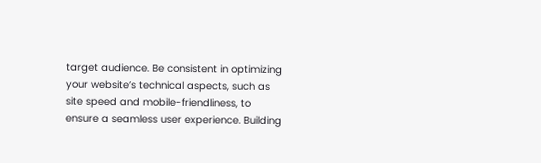target audience. Be consistent in optimizing your website’s technical aspects, such as site speed and mobile-friendliness, to ensure a seamless user experience. Building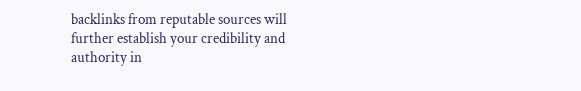backlinks from reputable sources will further establish your credibility and authority in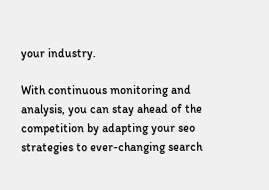your industry.

With continuous monitoring and analysis, you can stay ahead of the competition by adapting your seo strategies to ever-changing search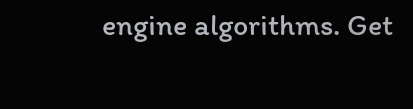engine algorithms. Get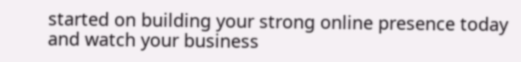started on building your strong online presence today and watch your business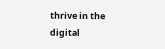thrive in the digital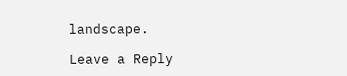landscape.

Leave a Reply